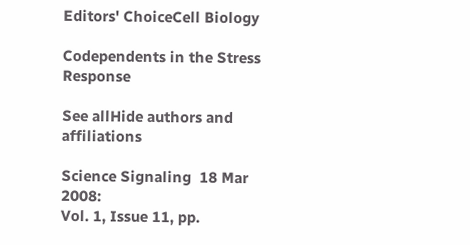Editors' ChoiceCell Biology

Codependents in the Stress Response

See allHide authors and affiliations

Science Signaling  18 Mar 2008:
Vol. 1, Issue 11, pp.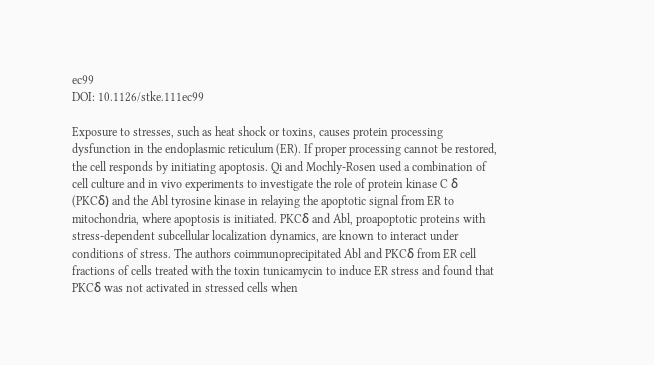ec99
DOI: 10.1126/stke.111ec99

Exposure to stresses, such as heat shock or toxins, causes protein processing dysfunction in the endoplasmic reticulum (ER). If proper processing cannot be restored, the cell responds by initiating apoptosis. Qi and Mochly-Rosen used a combination of cell culture and in vivo experiments to investigate the role of protein kinase C δ (PKCδ) and the Abl tyrosine kinase in relaying the apoptotic signal from ER to mitochondria, where apoptosis is initiated. PKCδ and Abl, proapoptotic proteins with stress-dependent subcellular localization dynamics, are known to interact under conditions of stress. The authors coimmunoprecipitated Abl and PKCδ from ER cell fractions of cells treated with the toxin tunicamycin to induce ER stress and found that PKCδ was not activated in stressed cells when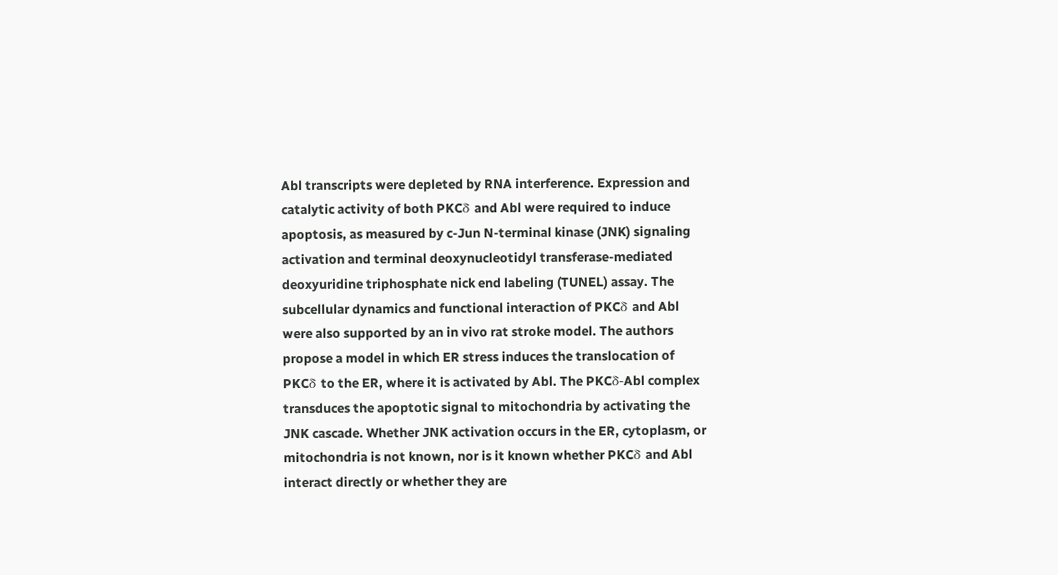Abl transcripts were depleted by RNA interference. Expression and catalytic activity of both PKCδ and Abl were required to induce apoptosis, as measured by c-Jun N-terminal kinase (JNK) signaling activation and terminal deoxynucleotidyl transferase-mediated deoxyuridine triphosphate nick end labeling (TUNEL) assay. The subcellular dynamics and functional interaction of PKCδ and Abl were also supported by an in vivo rat stroke model. The authors propose a model in which ER stress induces the translocation of PKCδ to the ER, where it is activated by Abl. The PKCδ-Abl complex transduces the apoptotic signal to mitochondria by activating the JNK cascade. Whether JNK activation occurs in the ER, cytoplasm, or mitochondria is not known, nor is it known whether PKCδ and Abl interact directly or whether they are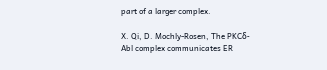part of a larger complex.

X. Qi, D. Mochly-Rosen, The PKCδ-Abl complex communicates ER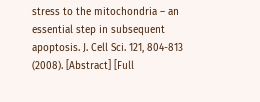stress to the mitochondria – an essential step in subsequent apoptosis. J. Cell Sci. 121, 804-813 (2008). [Abstract] [Full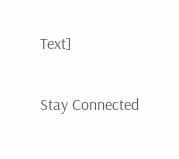Text]

Stay Connected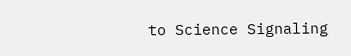to Science Signaling